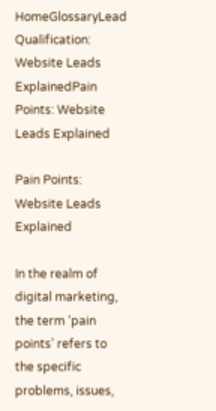HomeGlossaryLead Qualification: Website Leads ExplainedPain Points: Website Leads Explained

Pain Points: Website Leads Explained

In the realm of digital marketing, the term ‘pain points’ refers to the specific problems, issues,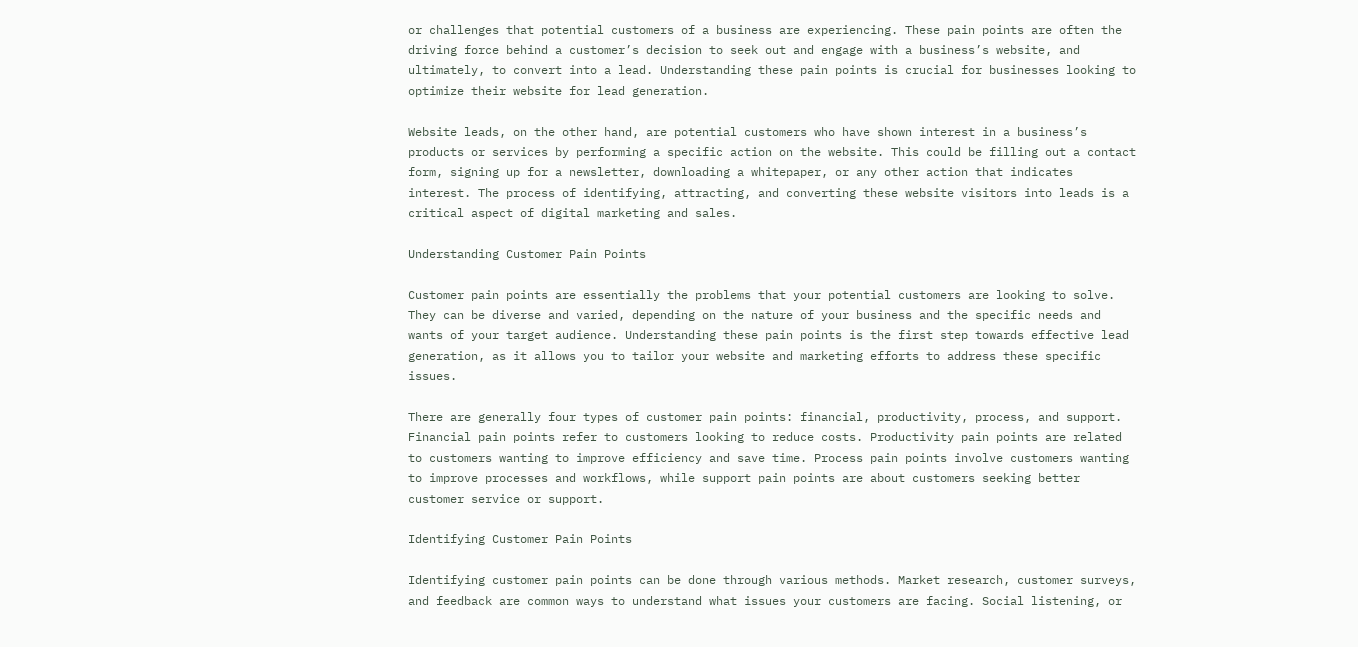or challenges that potential customers of a business are experiencing. These pain points are often the driving force behind a customer’s decision to seek out and engage with a business’s website, and ultimately, to convert into a lead. Understanding these pain points is crucial for businesses looking to optimize their website for lead generation.

Website leads, on the other hand, are potential customers who have shown interest in a business’s products or services by performing a specific action on the website. This could be filling out a contact form, signing up for a newsletter, downloading a whitepaper, or any other action that indicates interest. The process of identifying, attracting, and converting these website visitors into leads is a critical aspect of digital marketing and sales.

Understanding Customer Pain Points

Customer pain points are essentially the problems that your potential customers are looking to solve. They can be diverse and varied, depending on the nature of your business and the specific needs and wants of your target audience. Understanding these pain points is the first step towards effective lead generation, as it allows you to tailor your website and marketing efforts to address these specific issues.

There are generally four types of customer pain points: financial, productivity, process, and support. Financial pain points refer to customers looking to reduce costs. Productivity pain points are related to customers wanting to improve efficiency and save time. Process pain points involve customers wanting to improve processes and workflows, while support pain points are about customers seeking better customer service or support.

Identifying Customer Pain Points

Identifying customer pain points can be done through various methods. Market research, customer surveys, and feedback are common ways to understand what issues your customers are facing. Social listening, or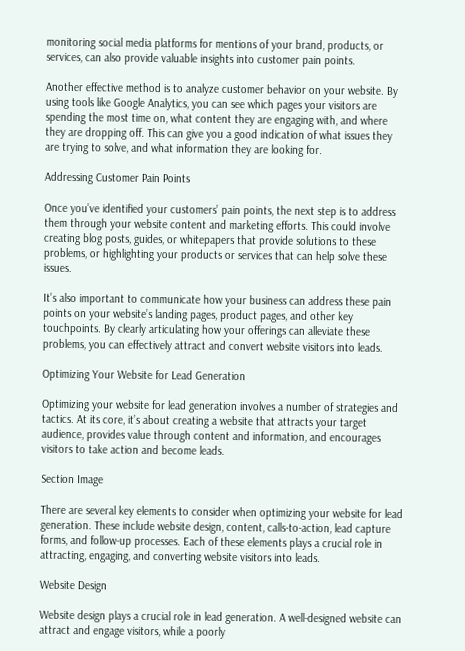monitoring social media platforms for mentions of your brand, products, or services, can also provide valuable insights into customer pain points.

Another effective method is to analyze customer behavior on your website. By using tools like Google Analytics, you can see which pages your visitors are spending the most time on, what content they are engaging with, and where they are dropping off. This can give you a good indication of what issues they are trying to solve, and what information they are looking for.

Addressing Customer Pain Points

Once you’ve identified your customers’ pain points, the next step is to address them through your website content and marketing efforts. This could involve creating blog posts, guides, or whitepapers that provide solutions to these problems, or highlighting your products or services that can help solve these issues.

It’s also important to communicate how your business can address these pain points on your website’s landing pages, product pages, and other key touchpoints. By clearly articulating how your offerings can alleviate these problems, you can effectively attract and convert website visitors into leads.

Optimizing Your Website for Lead Generation

Optimizing your website for lead generation involves a number of strategies and tactics. At its core, it’s about creating a website that attracts your target audience, provides value through content and information, and encourages visitors to take action and become leads.

Section Image

There are several key elements to consider when optimizing your website for lead generation. These include website design, content, calls-to-action, lead capture forms, and follow-up processes. Each of these elements plays a crucial role in attracting, engaging, and converting website visitors into leads.

Website Design

Website design plays a crucial role in lead generation. A well-designed website can attract and engage visitors, while a poorly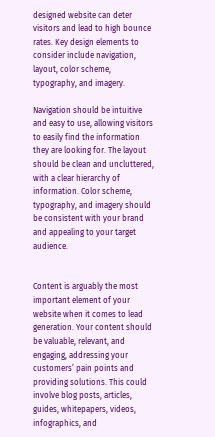designed website can deter visitors and lead to high bounce rates. Key design elements to consider include navigation, layout, color scheme, typography, and imagery.

Navigation should be intuitive and easy to use, allowing visitors to easily find the information they are looking for. The layout should be clean and uncluttered, with a clear hierarchy of information. Color scheme, typography, and imagery should be consistent with your brand and appealing to your target audience.


Content is arguably the most important element of your website when it comes to lead generation. Your content should be valuable, relevant, and engaging, addressing your customers’ pain points and providing solutions. This could involve blog posts, articles, guides, whitepapers, videos, infographics, and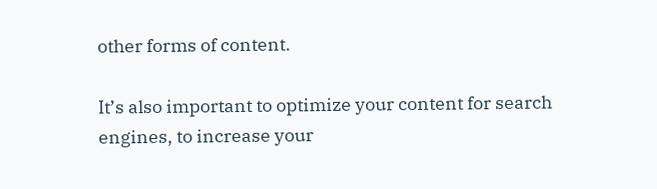other forms of content.

It’s also important to optimize your content for search engines, to increase your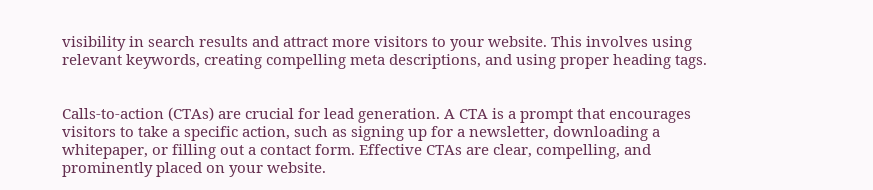visibility in search results and attract more visitors to your website. This involves using relevant keywords, creating compelling meta descriptions, and using proper heading tags.


Calls-to-action (CTAs) are crucial for lead generation. A CTA is a prompt that encourages visitors to take a specific action, such as signing up for a newsletter, downloading a whitepaper, or filling out a contact form. Effective CTAs are clear, compelling, and prominently placed on your website.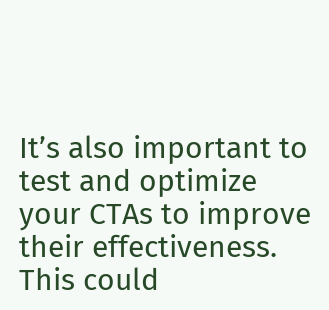It’s also important to test and optimize your CTAs to improve their effectiveness. This could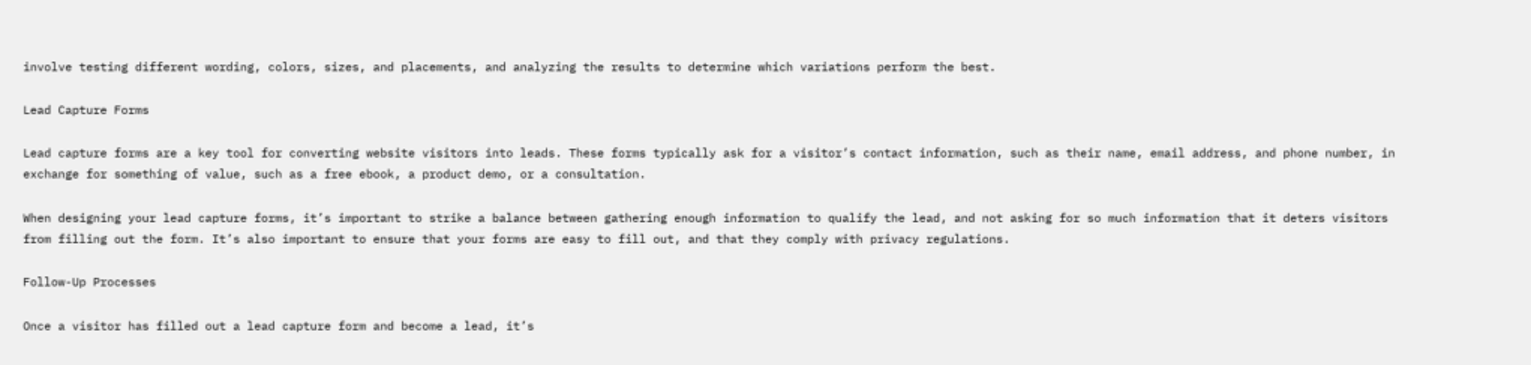involve testing different wording, colors, sizes, and placements, and analyzing the results to determine which variations perform the best.

Lead Capture Forms

Lead capture forms are a key tool for converting website visitors into leads. These forms typically ask for a visitor’s contact information, such as their name, email address, and phone number, in exchange for something of value, such as a free ebook, a product demo, or a consultation.

When designing your lead capture forms, it’s important to strike a balance between gathering enough information to qualify the lead, and not asking for so much information that it deters visitors from filling out the form. It’s also important to ensure that your forms are easy to fill out, and that they comply with privacy regulations.

Follow-Up Processes

Once a visitor has filled out a lead capture form and become a lead, it’s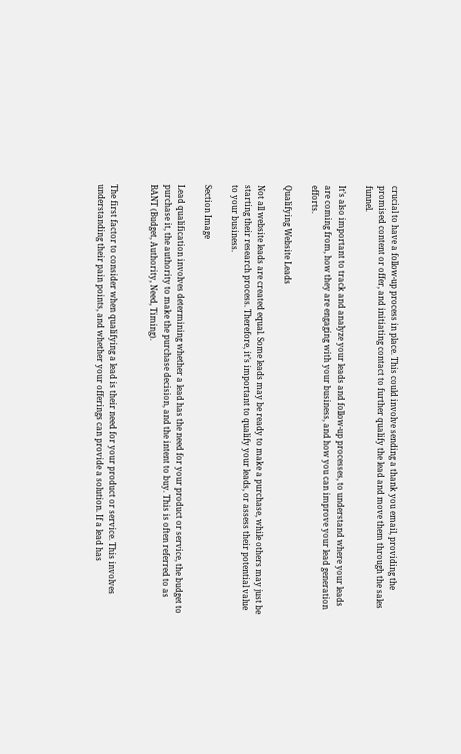crucial to have a follow-up process in place. This could involve sending a thank you email, providing the promised content or offer, and initiating contact to further qualify the lead and move them through the sales funnel.

It’s also important to track and analyze your leads and follow-up processes, to understand where your leads are coming from, how they are engaging with your business, and how you can improve your lead generation efforts.

Qualifying Website Leads

Not all website leads are created equal. Some leads may be ready to make a purchase, while others may just be starting their research process. Therefore, it’s important to qualify your leads, or assess their potential value to your business.

Section Image

Lead qualification involves determining whether a lead has the need for your product or service, the budget to purchase it, the authority to make the purchase decision, and the intent to buy. This is often referred to as BANT (Budget, Authority, Need, Timing).


The first factor to consider when qualifying a lead is their need for your product or service. This involves understanding their pain points, and whether your offerings can provide a solution. If a lead has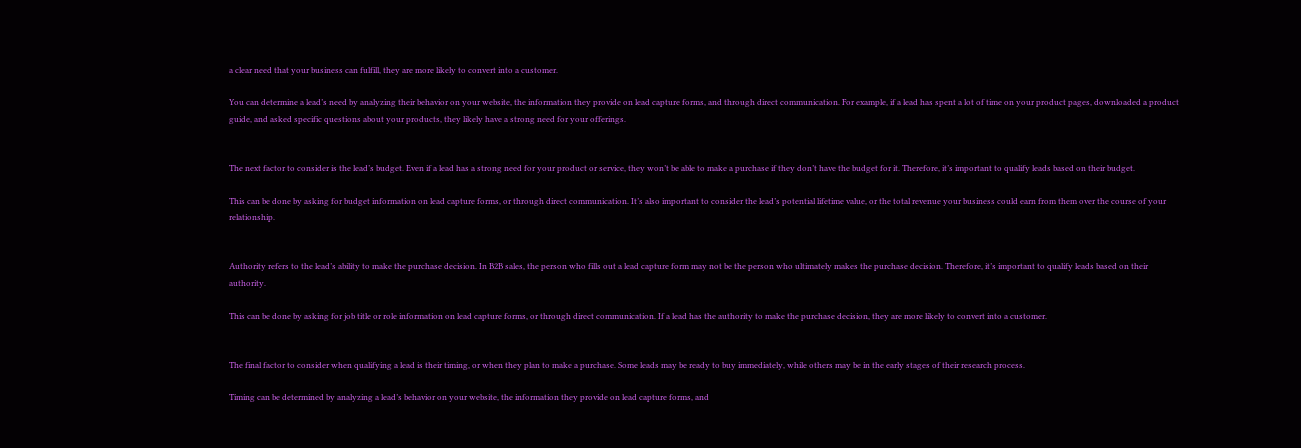a clear need that your business can fulfill, they are more likely to convert into a customer.

You can determine a lead’s need by analyzing their behavior on your website, the information they provide on lead capture forms, and through direct communication. For example, if a lead has spent a lot of time on your product pages, downloaded a product guide, and asked specific questions about your products, they likely have a strong need for your offerings.


The next factor to consider is the lead’s budget. Even if a lead has a strong need for your product or service, they won’t be able to make a purchase if they don’t have the budget for it. Therefore, it’s important to qualify leads based on their budget.

This can be done by asking for budget information on lead capture forms, or through direct communication. It’s also important to consider the lead’s potential lifetime value, or the total revenue your business could earn from them over the course of your relationship.


Authority refers to the lead’s ability to make the purchase decision. In B2B sales, the person who fills out a lead capture form may not be the person who ultimately makes the purchase decision. Therefore, it’s important to qualify leads based on their authority.

This can be done by asking for job title or role information on lead capture forms, or through direct communication. If a lead has the authority to make the purchase decision, they are more likely to convert into a customer.


The final factor to consider when qualifying a lead is their timing, or when they plan to make a purchase. Some leads may be ready to buy immediately, while others may be in the early stages of their research process.

Timing can be determined by analyzing a lead’s behavior on your website, the information they provide on lead capture forms, and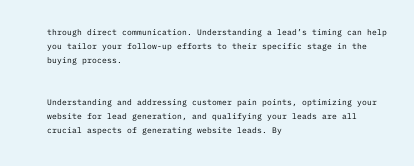through direct communication. Understanding a lead’s timing can help you tailor your follow-up efforts to their specific stage in the buying process.


Understanding and addressing customer pain points, optimizing your website for lead generation, and qualifying your leads are all crucial aspects of generating website leads. By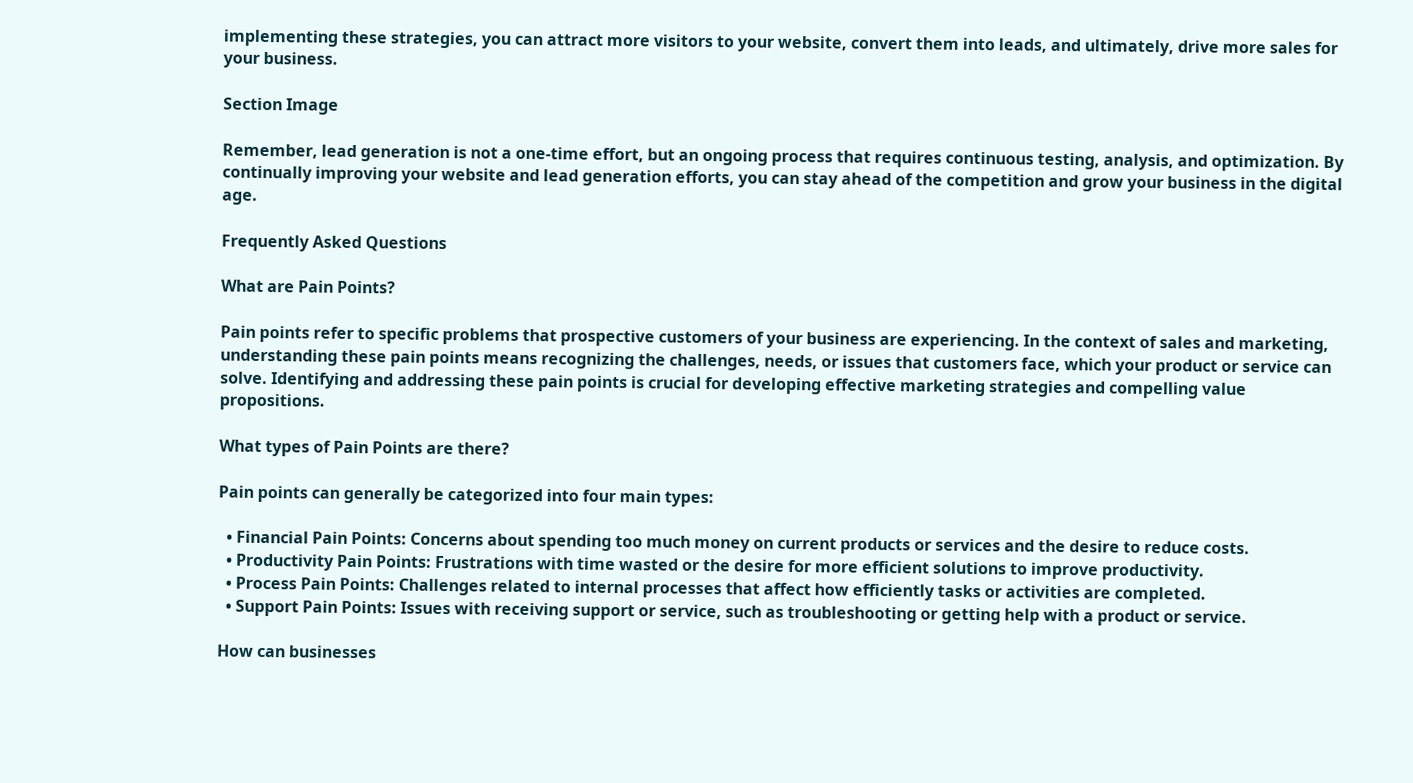implementing these strategies, you can attract more visitors to your website, convert them into leads, and ultimately, drive more sales for your business.

Section Image

Remember, lead generation is not a one-time effort, but an ongoing process that requires continuous testing, analysis, and optimization. By continually improving your website and lead generation efforts, you can stay ahead of the competition and grow your business in the digital age.

Frequently Asked Questions

What are Pain Points?

Pain points refer to specific problems that prospective customers of your business are experiencing. In the context of sales and marketing, understanding these pain points means recognizing the challenges, needs, or issues that customers face, which your product or service can solve. Identifying and addressing these pain points is crucial for developing effective marketing strategies and compelling value propositions.

What types of Pain Points are there?

Pain points can generally be categorized into four main types:

  • Financial Pain Points: Concerns about spending too much money on current products or services and the desire to reduce costs.
  • Productivity Pain Points: Frustrations with time wasted or the desire for more efficient solutions to improve productivity.
  • Process Pain Points: Challenges related to internal processes that affect how efficiently tasks or activities are completed.
  • Support Pain Points: Issues with receiving support or service, such as troubleshooting or getting help with a product or service.

How can businesses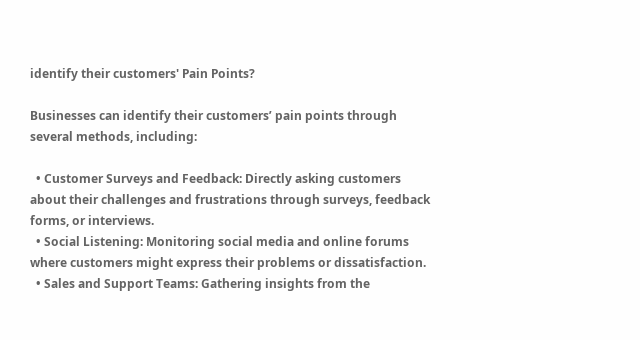identify their customers' Pain Points?

Businesses can identify their customers’ pain points through several methods, including:

  • Customer Surveys and Feedback: Directly asking customers about their challenges and frustrations through surveys, feedback forms, or interviews.
  • Social Listening: Monitoring social media and online forums where customers might express their problems or dissatisfaction.
  • Sales and Support Teams: Gathering insights from the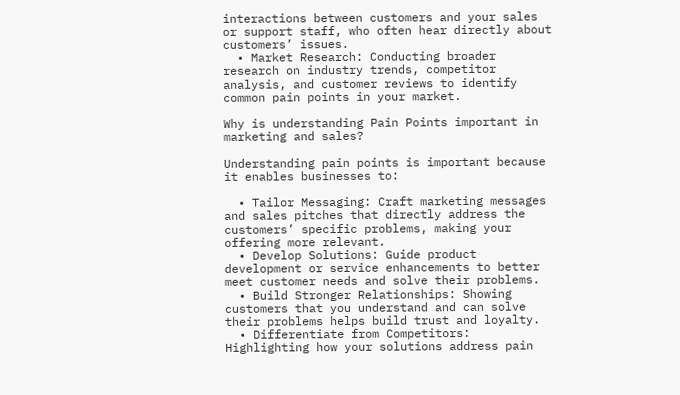interactions between customers and your sales or support staff, who often hear directly about customers’ issues.
  • Market Research: Conducting broader research on industry trends, competitor analysis, and customer reviews to identify common pain points in your market.

Why is understanding Pain Points important in marketing and sales?

Understanding pain points is important because it enables businesses to:

  • Tailor Messaging: Craft marketing messages and sales pitches that directly address the customers’ specific problems, making your offering more relevant.
  • Develop Solutions: Guide product development or service enhancements to better meet customer needs and solve their problems.
  • Build Stronger Relationships: Showing customers that you understand and can solve their problems helps build trust and loyalty.
  • Differentiate from Competitors: Highlighting how your solutions address pain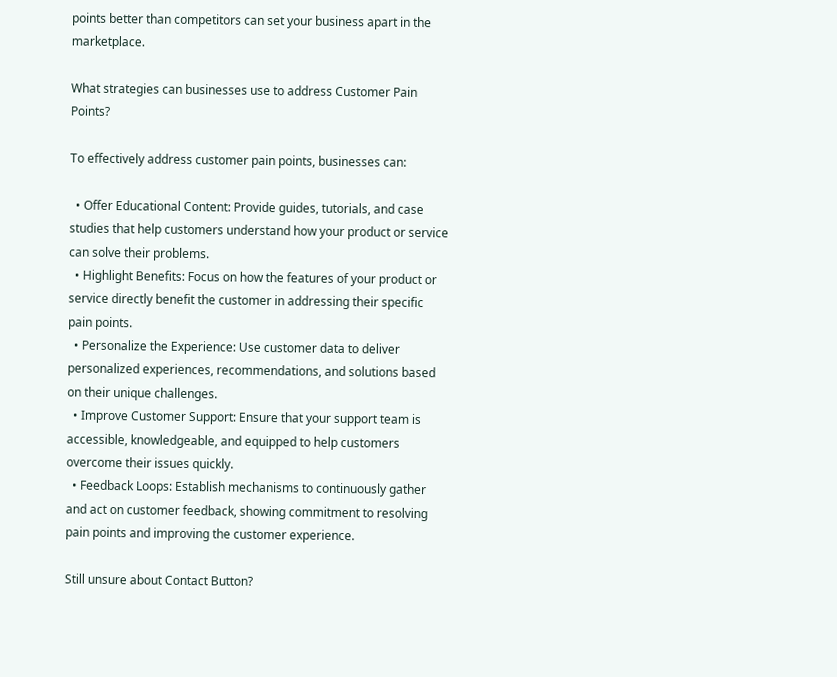points better than competitors can set your business apart in the marketplace.

What strategies can businesses use to address Customer Pain Points?

To effectively address customer pain points, businesses can:

  • Offer Educational Content: Provide guides, tutorials, and case studies that help customers understand how your product or service can solve their problems.
  • Highlight Benefits: Focus on how the features of your product or service directly benefit the customer in addressing their specific pain points.
  • Personalize the Experience: Use customer data to deliver personalized experiences, recommendations, and solutions based on their unique challenges.
  • Improve Customer Support: Ensure that your support team is accessible, knowledgeable, and equipped to help customers overcome their issues quickly.
  • Feedback Loops: Establish mechanisms to continuously gather and act on customer feedback, showing commitment to resolving pain points and improving the customer experience.

Still unsure about Contact Button?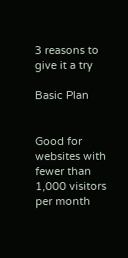3 reasons to give it a try

Basic Plan


Good for websites with fewer than 1,000 visitors per month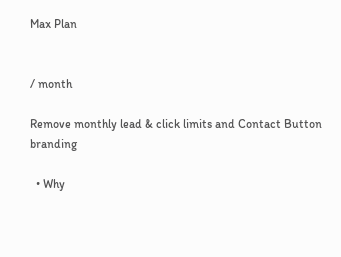Max Plan


/ month

Remove monthly lead & click limits and Contact Button branding

  • Why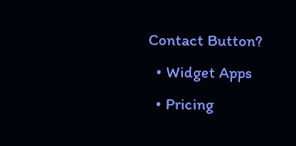Contact Button?
  • Widget Apps
  • Pricing